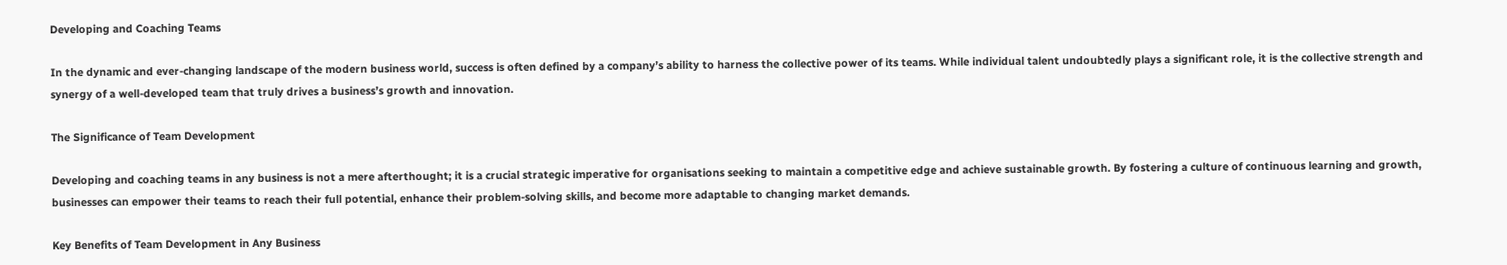Developing and Coaching Teams

In the dynamic and ever-changing landscape of the modern business world, success is often defined by a company’s ability to harness the collective power of its teams. While individual talent undoubtedly plays a significant role, it is the collective strength and synergy of a well-developed team that truly drives a business’s growth and innovation.

The Significance of Team Development

Developing and coaching teams in any business is not a mere afterthought; it is a crucial strategic imperative for organisations seeking to maintain a competitive edge and achieve sustainable growth. By fostering a culture of continuous learning and growth, businesses can empower their teams to reach their full potential, enhance their problem-solving skills, and become more adaptable to changing market demands.

Key Benefits of Team Development in Any Business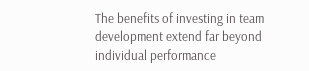The benefits of investing in team development extend far beyond individual performance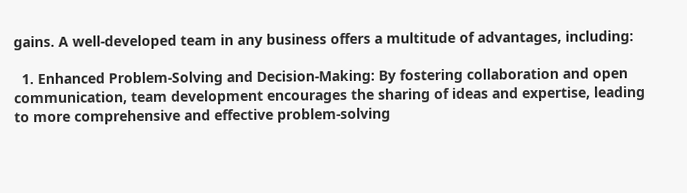gains. A well-developed team in any business offers a multitude of advantages, including:

  1. Enhanced Problem-Solving and Decision-Making: By fostering collaboration and open communication, team development encourages the sharing of ideas and expertise, leading to more comprehensive and effective problem-solving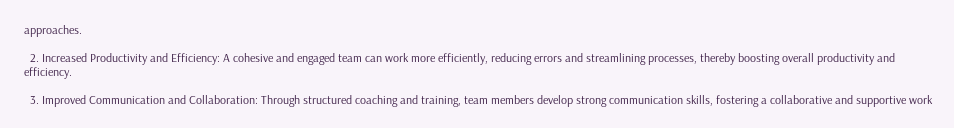approaches.

  2. Increased Productivity and Efficiency: A cohesive and engaged team can work more efficiently, reducing errors and streamlining processes, thereby boosting overall productivity and efficiency.

  3. Improved Communication and Collaboration: Through structured coaching and training, team members develop strong communication skills, fostering a collaborative and supportive work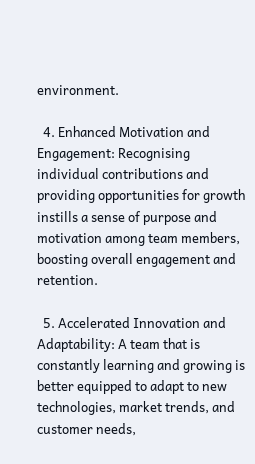environment.

  4. Enhanced Motivation and Engagement: Recognising individual contributions and providing opportunities for growth instills a sense of purpose and motivation among team members, boosting overall engagement and retention.

  5. Accelerated Innovation and Adaptability: A team that is constantly learning and growing is better equipped to adapt to new technologies, market trends, and customer needs,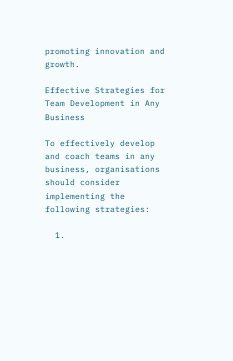promoting innovation and growth.

Effective Strategies for Team Development in Any Business

To effectively develop and coach teams in any business, organisations should consider implementing the following strategies:

  1.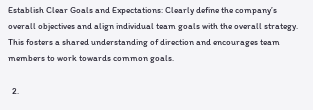Establish Clear Goals and Expectations: Clearly define the company’s overall objectives and align individual team goals with the overall strategy. This fosters a shared understanding of direction and encourages team members to work towards common goals.

  2.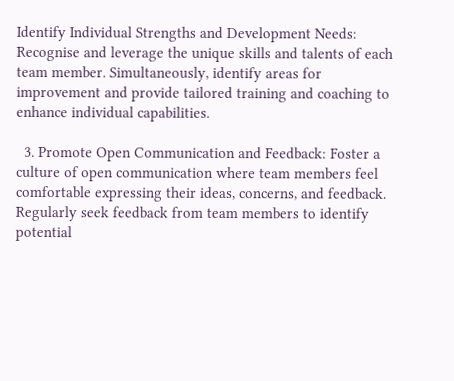Identify Individual Strengths and Development Needs: Recognise and leverage the unique skills and talents of each team member. Simultaneously, identify areas for improvement and provide tailored training and coaching to enhance individual capabilities.

  3. Promote Open Communication and Feedback: Foster a culture of open communication where team members feel comfortable expressing their ideas, concerns, and feedback. Regularly seek feedback from team members to identify potential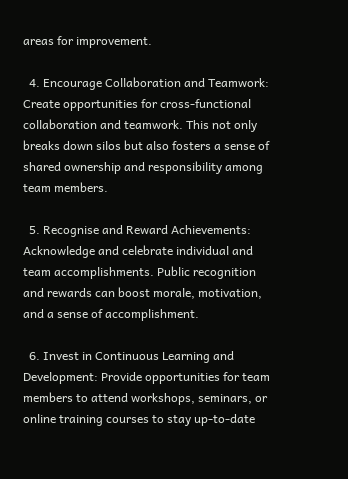areas for improvement.

  4. Encourage Collaboration and Teamwork: Create opportunities for cross-functional collaboration and teamwork. This not only breaks down silos but also fosters a sense of shared ownership and responsibility among team members.

  5. Recognise and Reward Achievements: Acknowledge and celebrate individual and team accomplishments. Public recognition and rewards can boost morale, motivation, and a sense of accomplishment.

  6. Invest in Continuous Learning and Development: Provide opportunities for team members to attend workshops, seminars, or online training courses to stay up-to-date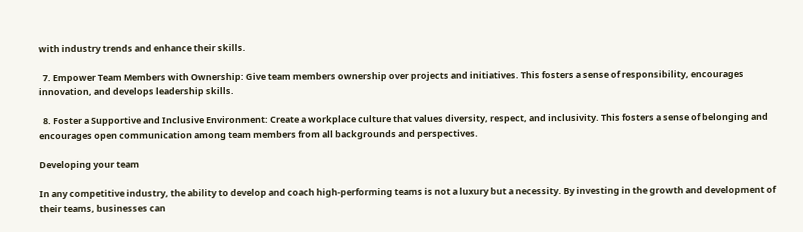with industry trends and enhance their skills.

  7. Empower Team Members with Ownership: Give team members ownership over projects and initiatives. This fosters a sense of responsibility, encourages innovation, and develops leadership skills.

  8. Foster a Supportive and Inclusive Environment: Create a workplace culture that values diversity, respect, and inclusivity. This fosters a sense of belonging and encourages open communication among team members from all backgrounds and perspectives.

Developing your team

In any competitive industry, the ability to develop and coach high-performing teams is not a luxury but a necessity. By investing in the growth and development of their teams, businesses can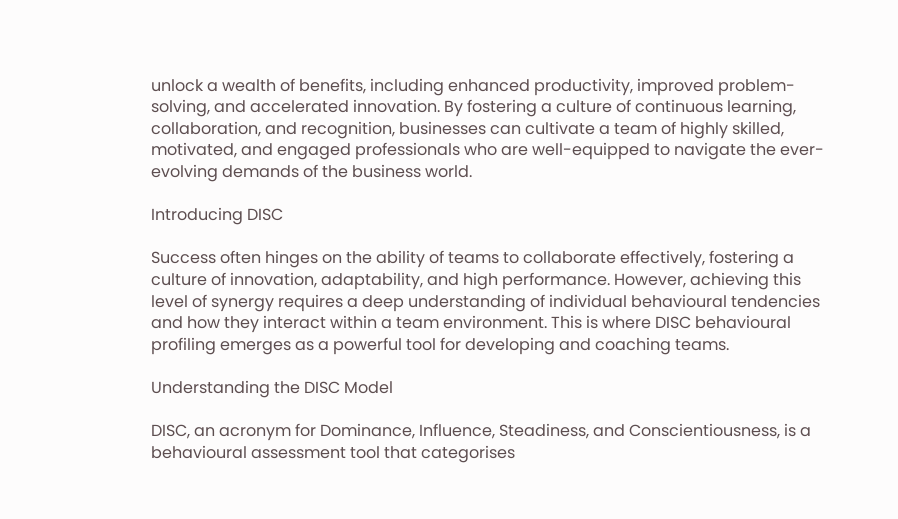unlock a wealth of benefits, including enhanced productivity, improved problem-solving, and accelerated innovation. By fostering a culture of continuous learning, collaboration, and recognition, businesses can cultivate a team of highly skilled, motivated, and engaged professionals who are well-equipped to navigate the ever-evolving demands of the business world.

Introducing DISC

Success often hinges on the ability of teams to collaborate effectively, fostering a culture of innovation, adaptability, and high performance. However, achieving this level of synergy requires a deep understanding of individual behavioural tendencies and how they interact within a team environment. This is where DISC behavioural profiling emerges as a powerful tool for developing and coaching teams.

Understanding the DISC Model

DISC, an acronym for Dominance, Influence, Steadiness, and Conscientiousness, is a behavioural assessment tool that categorises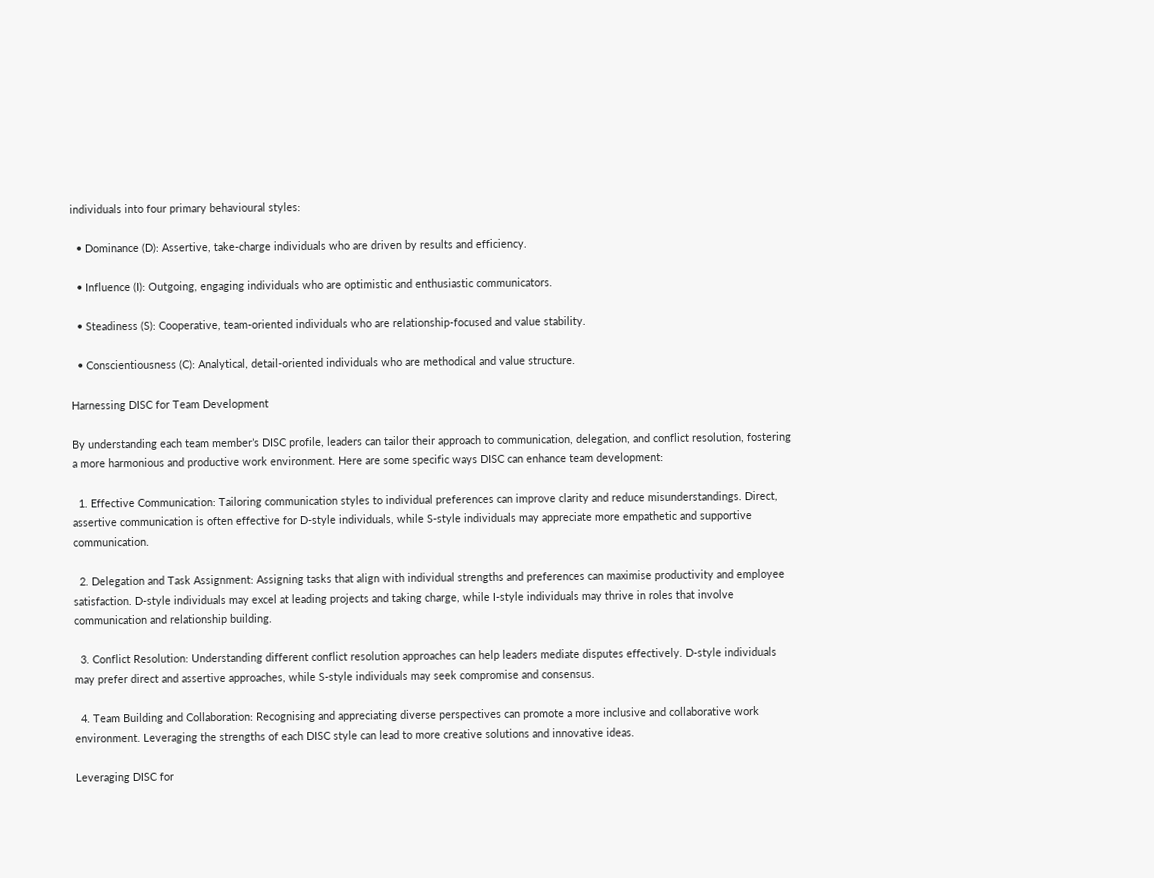individuals into four primary behavioural styles:

  • Dominance (D): Assertive, take-charge individuals who are driven by results and efficiency.

  • Influence (I): Outgoing, engaging individuals who are optimistic and enthusiastic communicators.

  • Steadiness (S): Cooperative, team-oriented individuals who are relationship-focused and value stability.

  • Conscientiousness (C): Analytical, detail-oriented individuals who are methodical and value structure.

Harnessing DISC for Team Development

By understanding each team member’s DISC profile, leaders can tailor their approach to communication, delegation, and conflict resolution, fostering a more harmonious and productive work environment. Here are some specific ways DISC can enhance team development:

  1. Effective Communication: Tailoring communication styles to individual preferences can improve clarity and reduce misunderstandings. Direct, assertive communication is often effective for D-style individuals, while S-style individuals may appreciate more empathetic and supportive communication.

  2. Delegation and Task Assignment: Assigning tasks that align with individual strengths and preferences can maximise productivity and employee satisfaction. D-style individuals may excel at leading projects and taking charge, while I-style individuals may thrive in roles that involve communication and relationship building.

  3. Conflict Resolution: Understanding different conflict resolution approaches can help leaders mediate disputes effectively. D-style individuals may prefer direct and assertive approaches, while S-style individuals may seek compromise and consensus.

  4. Team Building and Collaboration: Recognising and appreciating diverse perspectives can promote a more inclusive and collaborative work environment. Leveraging the strengths of each DISC style can lead to more creative solutions and innovative ideas.

Leveraging DISC for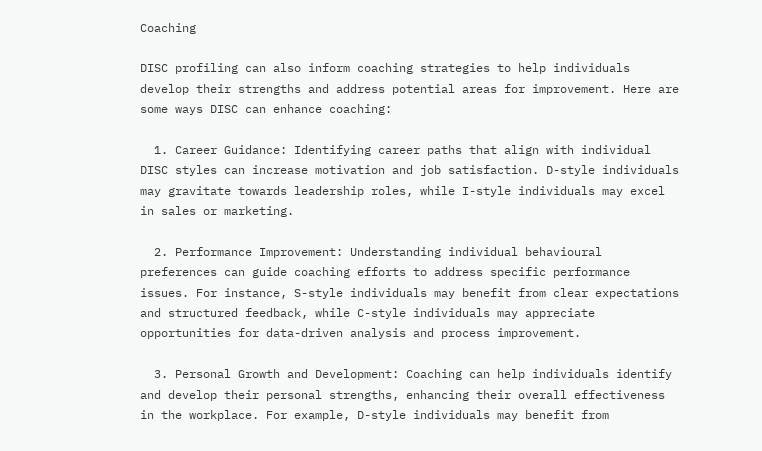Coaching

DISC profiling can also inform coaching strategies to help individuals develop their strengths and address potential areas for improvement. Here are some ways DISC can enhance coaching:

  1. Career Guidance: Identifying career paths that align with individual DISC styles can increase motivation and job satisfaction. D-style individuals may gravitate towards leadership roles, while I-style individuals may excel in sales or marketing.

  2. Performance Improvement: Understanding individual behavioural preferences can guide coaching efforts to address specific performance issues. For instance, S-style individuals may benefit from clear expectations and structured feedback, while C-style individuals may appreciate opportunities for data-driven analysis and process improvement.

  3. Personal Growth and Development: Coaching can help individuals identify and develop their personal strengths, enhancing their overall effectiveness in the workplace. For example, D-style individuals may benefit from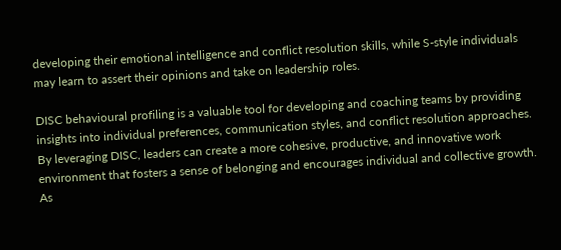developing their emotional intelligence and conflict resolution skills, while S-style individuals may learn to assert their opinions and take on leadership roles.

DISC behavioural profiling is a valuable tool for developing and coaching teams by providing insights into individual preferences, communication styles, and conflict resolution approaches. By leveraging DISC, leaders can create a more cohesive, productive, and innovative work environment that fosters a sense of belonging and encourages individual and collective growth. As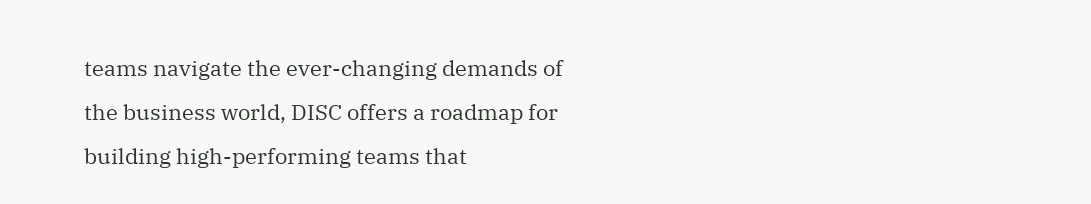teams navigate the ever-changing demands of the business world, DISC offers a roadmap for building high-performing teams that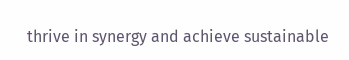thrive in synergy and achieve sustainable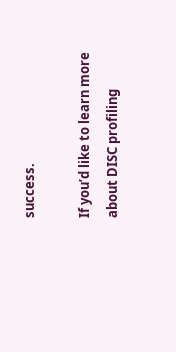success.

If you’d like to learn more about DISC profiling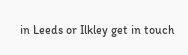in Leeds or Ilkley get in touch